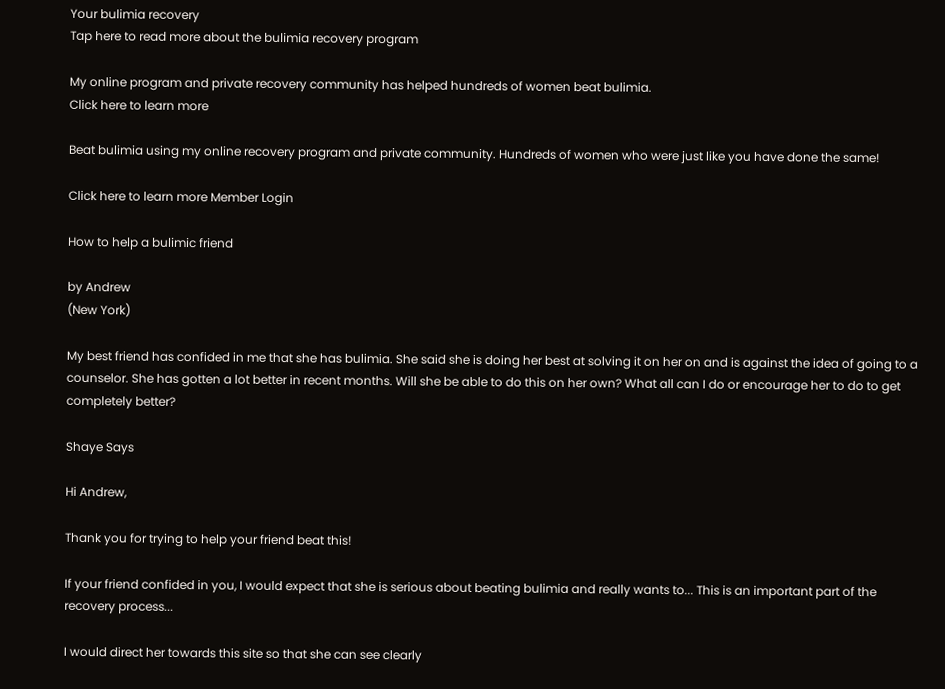Your bulimia recovery
Tap here to read more about the bulimia recovery program

My online program and private recovery community has helped hundreds of women beat bulimia.
Click here to learn more

Beat bulimia using my online recovery program and private community. Hundreds of women who were just like you have done the same!

Click here to learn more Member Login

How to help a bulimic friend

by Andrew
(New York)

My best friend has confided in me that she has bulimia. She said she is doing her best at solving it on her on and is against the idea of going to a counselor. She has gotten a lot better in recent months. Will she be able to do this on her own? What all can I do or encourage her to do to get completely better?

Shaye Says

Hi Andrew,

Thank you for trying to help your friend beat this!

If your friend confided in you, I would expect that she is serious about beating bulimia and really wants to... This is an important part of the recovery process...

I would direct her towards this site so that she can see clearly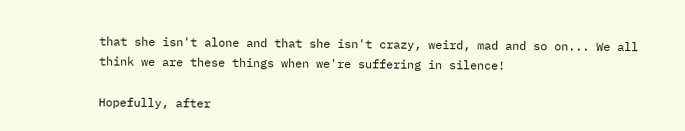that she isn't alone and that she isn't crazy, weird, mad and so on... We all think we are these things when we're suffering in silence!

Hopefully, after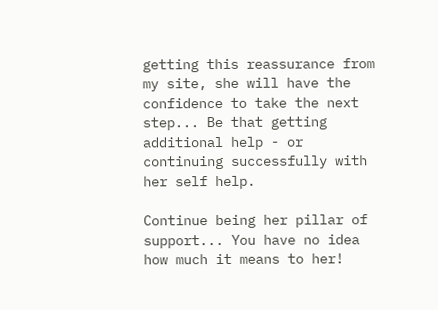getting this reassurance from my site, she will have the confidence to take the next step... Be that getting additional help - or continuing successfully with her self help.

Continue being her pillar of support... You have no idea how much it means to her!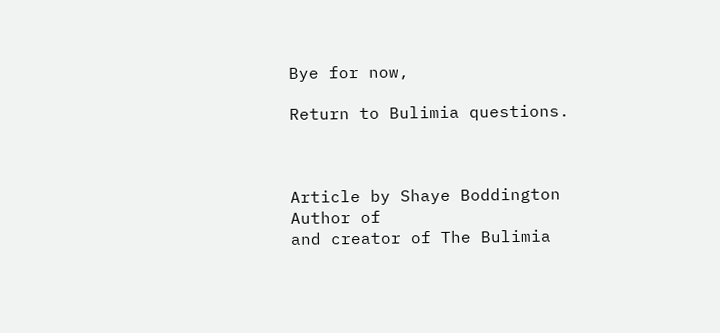Bye for now,

Return to Bulimia questions.



Article by Shaye Boddington
Author of
and creator of The Bulimia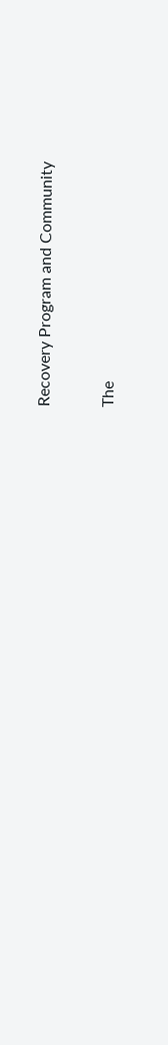Recovery Program and Community

The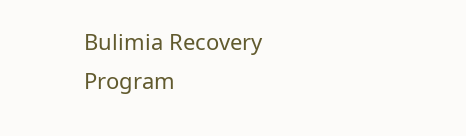Bulimia Recovery Program